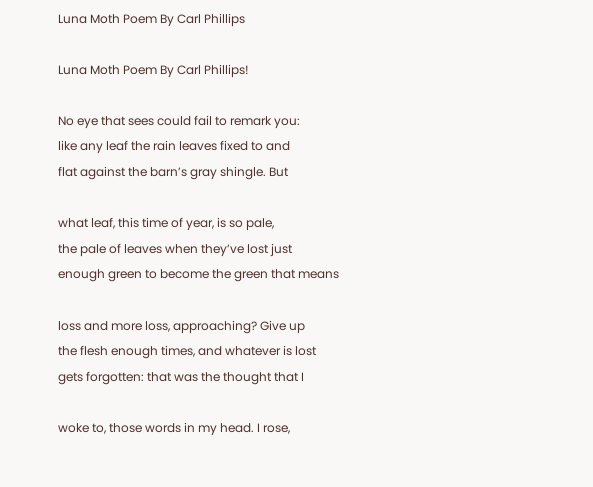Luna Moth Poem By Carl Phillips

Luna Moth Poem By Carl Phillips!

No eye that sees could fail to remark you:
like any leaf the rain leaves fixed to and
flat against the barn’s gray shingle. But

what leaf, this time of year, is so pale,
the pale of leaves when they’ve lost just
enough green to become the green that means

loss and more loss, approaching? Give up
the flesh enough times, and whatever is lost
gets forgotten: that was the thought that I

woke to, those words in my head. I rose,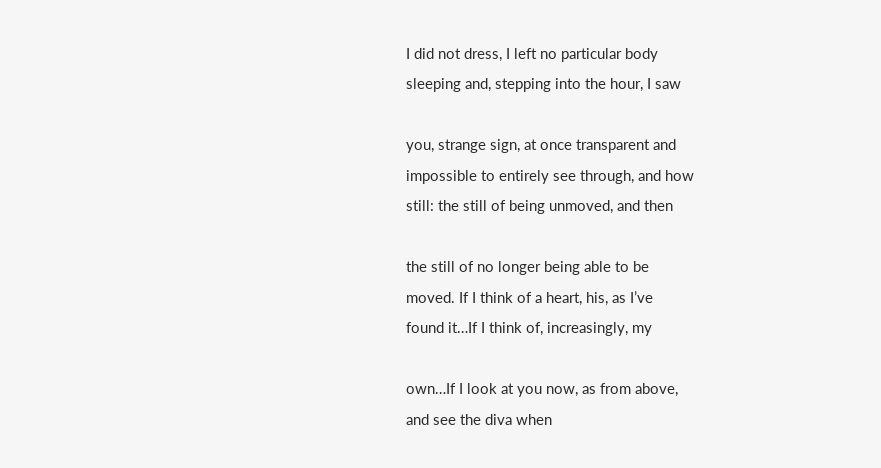I did not dress, I left no particular body
sleeping and, stepping into the hour, I saw

you, strange sign, at once transparent and
impossible to entirely see through, and how
still: the still of being unmoved, and then

the still of no longer being able to be
moved. If I think of a heart, his, as I’ve
found it…If I think of, increasingly, my

own…If I look at you now, as from above,
and see the diva when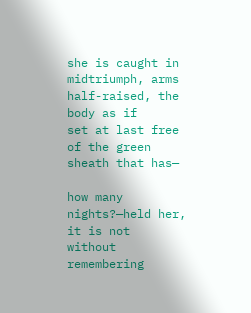she is caught in midtriumph, arms half-raised, the body as if
set at last free of the green sheath that has—

how many nights?—held her, it is not
without remembering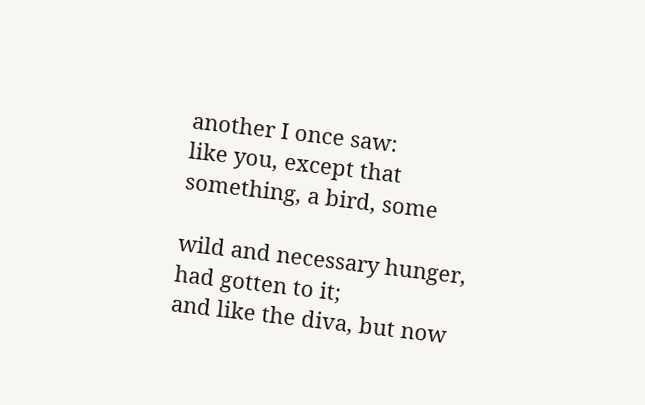another I once saw:
like you, except that something, a bird, some

wild and necessary hunger, had gotten to it;
and like the diva, but now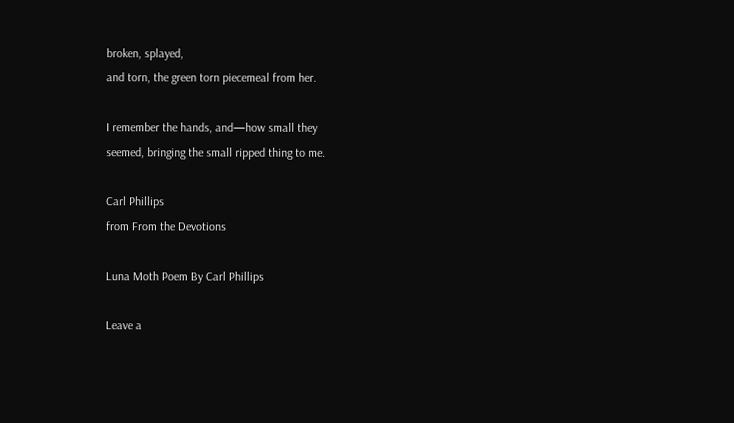broken, splayed,
and torn, the green torn piecemeal from her.

I remember the hands, and—how small they
seemed, bringing the small ripped thing to me.

Carl Phillips
from From the Devotions

Luna Moth Poem By Carl Phillips

Leave a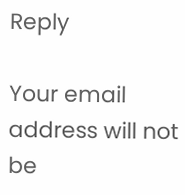Reply

Your email address will not be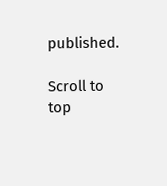published.

Scroll to top